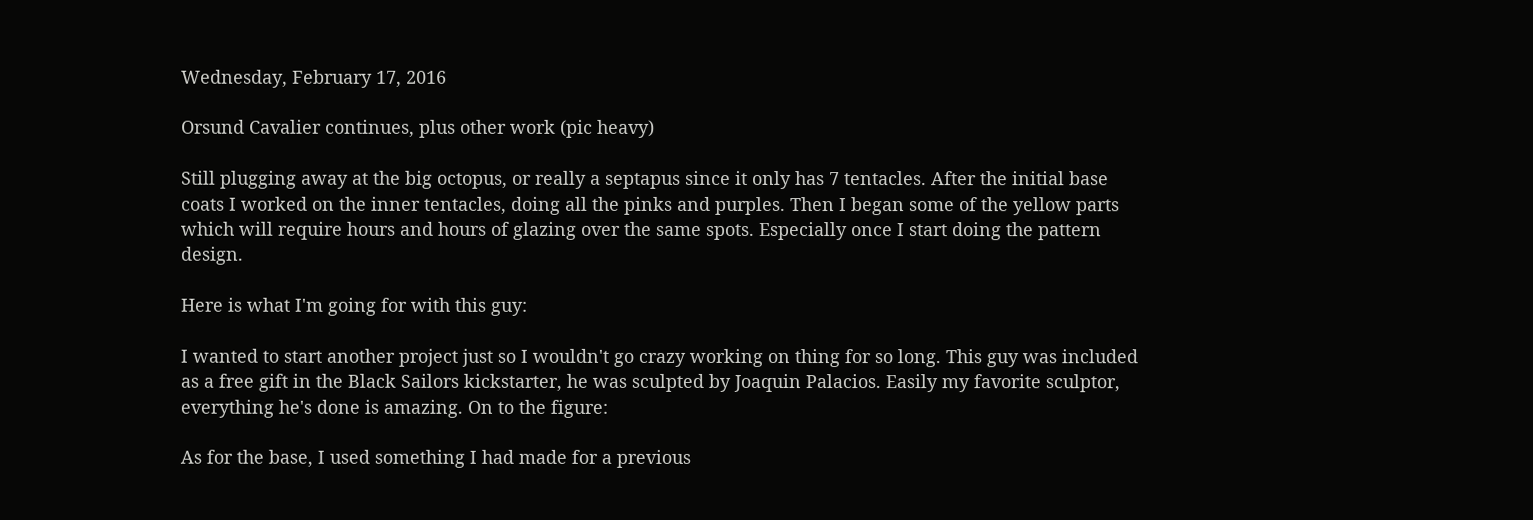Wednesday, February 17, 2016

Orsund Cavalier continues, plus other work (pic heavy)

Still plugging away at the big octopus, or really a septapus since it only has 7 tentacles. After the initial base coats I worked on the inner tentacles, doing all the pinks and purples. Then I began some of the yellow parts which will require hours and hours of glazing over the same spots. Especially once I start doing the pattern design.

Here is what I'm going for with this guy:

I wanted to start another project just so I wouldn't go crazy working on thing for so long. This guy was included as a free gift in the Black Sailors kickstarter, he was sculpted by Joaquin Palacios. Easily my favorite sculptor, everything he's done is amazing. On to the figure:

As for the base, I used something I had made for a previous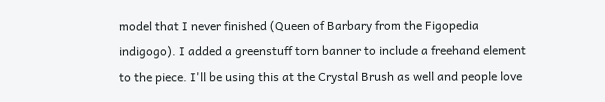model that I never finished (Queen of Barbary from the Figopedia indigogo). I added a greenstuff torn banner to include a freehand element to the piece. I'll be using this at the Crystal Brush as well and people love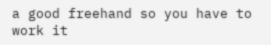a good freehand so you have to work it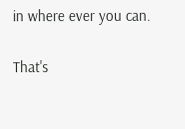in where ever you can.

That's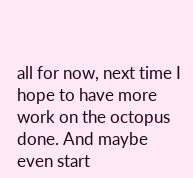all for now, next time I hope to have more work on the octopus done. And maybe even start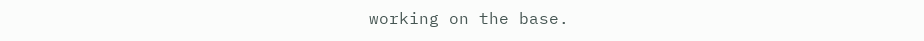working on the base.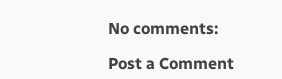No comments:

Post a Comment